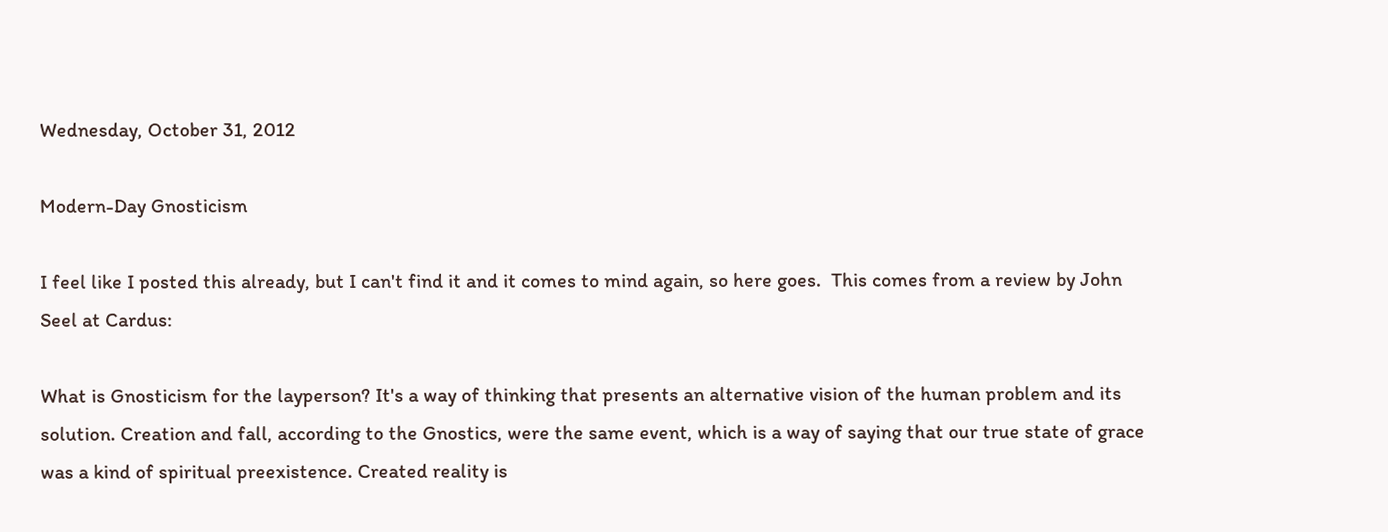Wednesday, October 31, 2012

Modern-Day Gnosticism

I feel like I posted this already, but I can't find it and it comes to mind again, so here goes.  This comes from a review by John Seel at Cardus:

What is Gnosticism for the layperson? It's a way of thinking that presents an alternative vision of the human problem and its solution. Creation and fall, according to the Gnostics, were the same event, which is a way of saying that our true state of grace was a kind of spiritual preexistence. Created reality is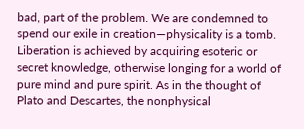bad, part of the problem. We are condemned to spend our exile in creation—physicality is a tomb. Liberation is achieved by acquiring esoteric or secret knowledge, otherwise longing for a world of pure mind and pure spirit. As in the thought of Plato and Descartes, the nonphysical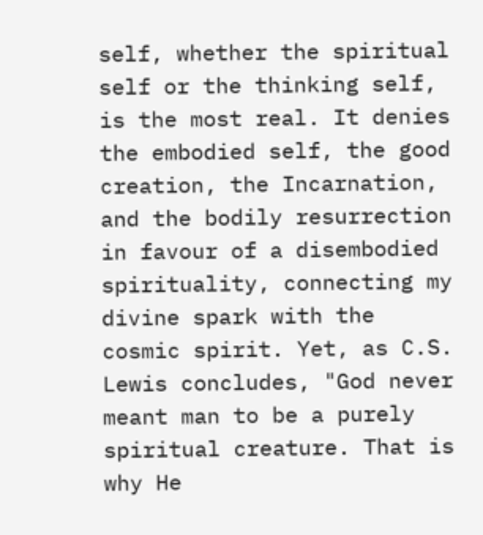self, whether the spiritual self or the thinking self, is the most real. It denies the embodied self, the good creation, the Incarnation, and the bodily resurrection in favour of a disembodied spirituality, connecting my divine spark with the cosmic spirit. Yet, as C.S. Lewis concludes, "God never meant man to be a purely spiritual creature. That is why He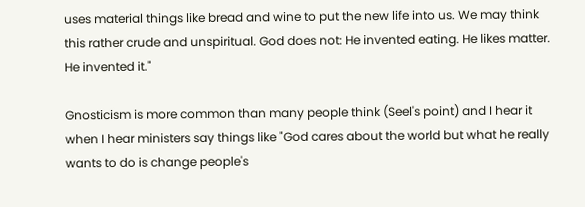uses material things like bread and wine to put the new life into us. We may think this rather crude and unspiritual. God does not: He invented eating. He likes matter. He invented it."

Gnosticism is more common than many people think (Seel's point) and I hear it when I hear ministers say things like "God cares about the world but what he really wants to do is change people's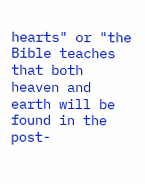hearts" or "the Bible teaches that both heaven and earth will be found in the post-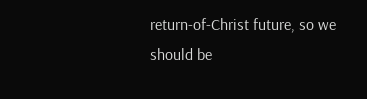return-of-Christ future, so we should be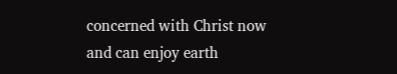concerned with Christ now and can enjoy earth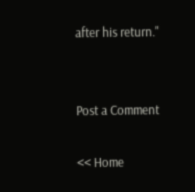after his return."


Post a Comment

<< Home